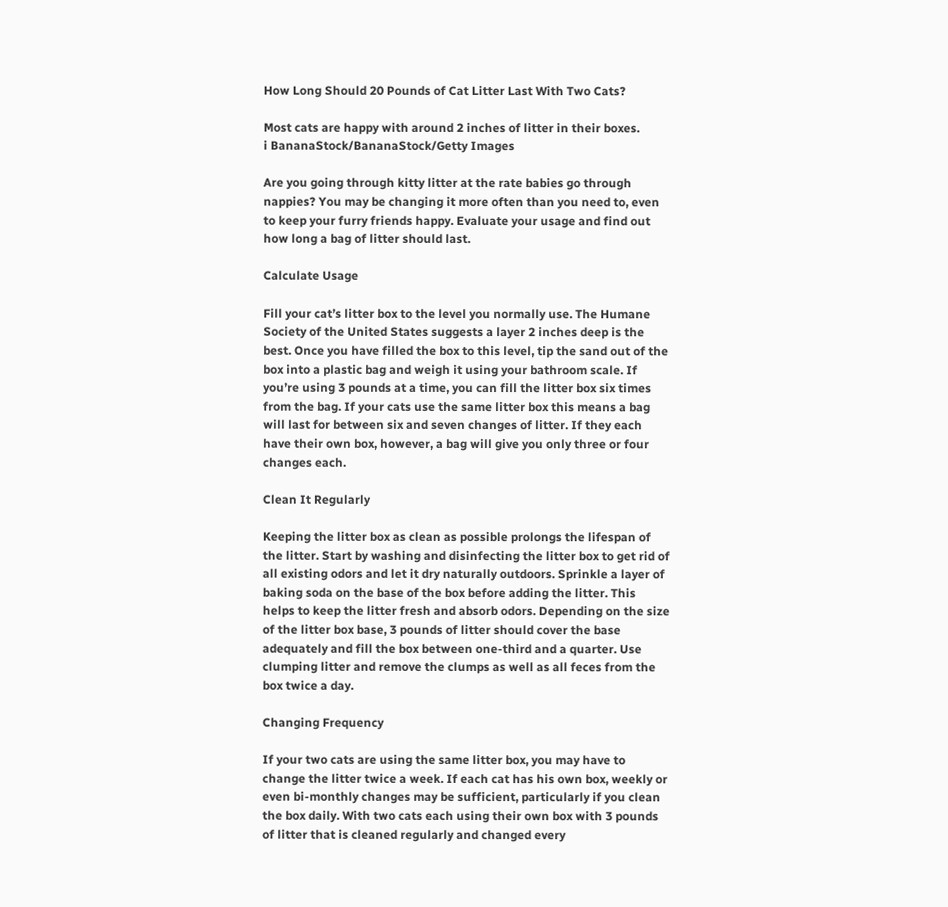How Long Should 20 Pounds of Cat Litter Last With Two Cats?

Most cats are happy with around 2 inches of litter in their boxes.
i BananaStock/BananaStock/Getty Images

Are you going through kitty litter at the rate babies go through nappies? You may be changing it more often than you need to, even to keep your furry friends happy. Evaluate your usage and find out how long a bag of litter should last.

Calculate Usage

Fill your cat’s litter box to the level you normally use. The Humane Society of the United States suggests a layer 2 inches deep is the best. Once you have filled the box to this level, tip the sand out of the box into a plastic bag and weigh it using your bathroom scale. If you’re using 3 pounds at a time, you can fill the litter box six times from the bag. If your cats use the same litter box this means a bag will last for between six and seven changes of litter. If they each have their own box, however, a bag will give you only three or four changes each.

Clean It Regularly

Keeping the litter box as clean as possible prolongs the lifespan of the litter. Start by washing and disinfecting the litter box to get rid of all existing odors and let it dry naturally outdoors. Sprinkle a layer of baking soda on the base of the box before adding the litter. This helps to keep the litter fresh and absorb odors. Depending on the size of the litter box base, 3 pounds of litter should cover the base adequately and fill the box between one-third and a quarter. Use clumping litter and remove the clumps as well as all feces from the box twice a day.

Changing Frequency

If your two cats are using the same litter box, you may have to change the litter twice a week. If each cat has his own box, weekly or even bi-monthly changes may be sufficient, particularly if you clean the box daily. With two cats each using their own box with 3 pounds of litter that is cleaned regularly and changed every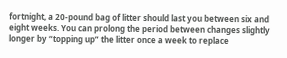fortnight, a 20-pound bag of litter should last you between six and eight weeks. You can prolong the period between changes slightly longer by “topping up” the litter once a week to replace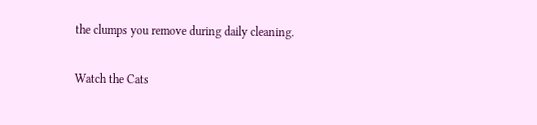the clumps you remove during daily cleaning.

Watch the Cats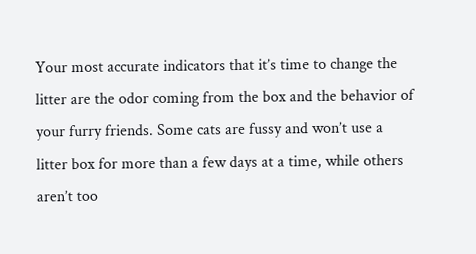Your most accurate indicators that it’s time to change the litter are the odor coming from the box and the behavior of your furry friends. Some cats are fussy and won’t use a litter box for more than a few days at a time, while others aren’t too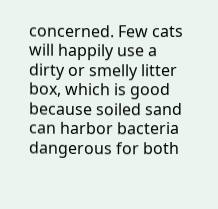concerned. Few cats will happily use a dirty or smelly litter box, which is good because soiled sand can harbor bacteria dangerous for both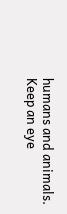humans and animals. Keep an eye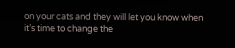on your cats and they will let you know when it’s time to change the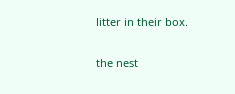litter in their box.

the nest